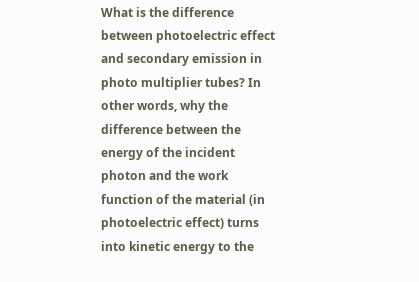What is the difference between photoelectric effect and secondary emission in photo multiplier tubes? In other words, why the difference between the energy of the incident photon and the work function of the material (in photoelectric effect) turns into kinetic energy to the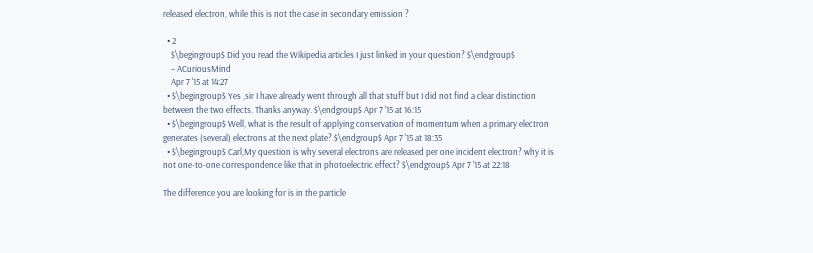released electron, while this is not the case in secondary emission ?

  • 2
    $\begingroup$ Did you read the Wikipedia articles I just linked in your question? $\endgroup$
    – ACuriousMind
    Apr 7 '15 at 14:27
  • $\begingroup$ Yes ,sir I have already went through all that stuff but I did not find a clear distinction between the two effects. Thanks anyway. $\endgroup$ Apr 7 '15 at 16:15
  • $\begingroup$ Well, what is the result of applying conservation of momentum when a primary electron generates (several) electrons at the next plate? $\endgroup$ Apr 7 '15 at 18:35
  • $\begingroup$ Carl,My question is why several electrons are released per one incident electron? why it is not one-to-one correspondence like that in photoelectric effect? $\endgroup$ Apr 7 '15 at 22:18

The difference you are looking for is in the particle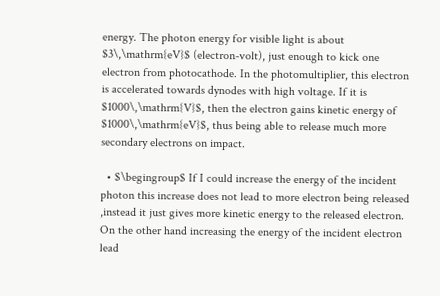energy. The photon energy for visible light is about $3\,\mathrm{eV}$ (electron-volt), just enough to kick one electron from photocathode. In the photomultiplier, this electron is accelerated towards dynodes with high voltage. If it is $1000\,\mathrm{V}$, then the electron gains kinetic energy of $1000\,\mathrm{eV}$, thus being able to release much more secondary electrons on impact.

  • $\begingroup$ If I could increase the energy of the incident photon this increase does not lead to more electron being released ,instead it just gives more kinetic energy to the released electron. On the other hand increasing the energy of the incident electron lead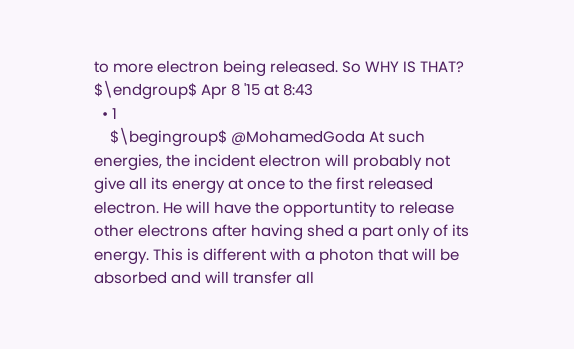to more electron being released. So WHY IS THAT? $\endgroup$ Apr 8 '15 at 8:43
  • 1
    $\begingroup$ @MohamedGoda At such energies, the incident electron will probably not give all its energy at once to the first released electron. He will have the opportuntity to release other electrons after having shed a part only of its energy. This is different with a photon that will be absorbed and will transfer all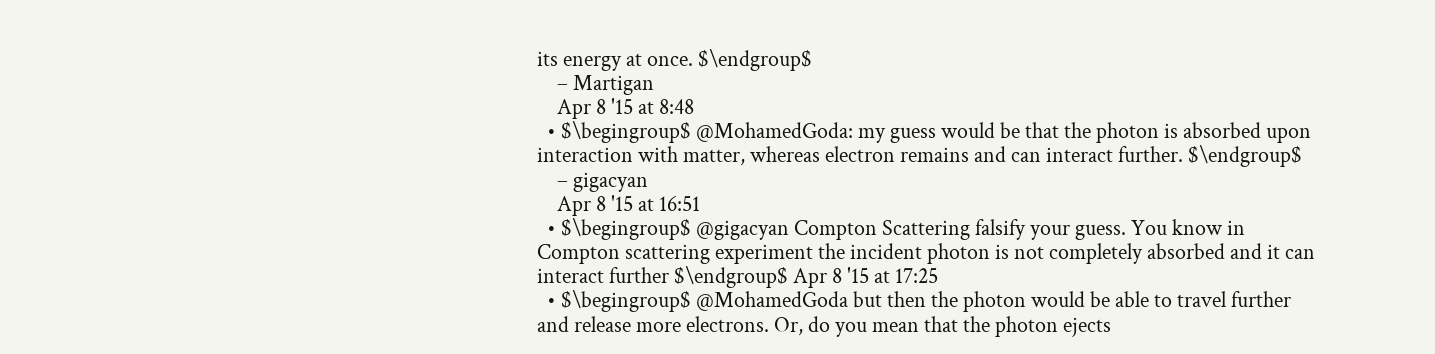its energy at once. $\endgroup$
    – Martigan
    Apr 8 '15 at 8:48
  • $\begingroup$ @MohamedGoda: my guess would be that the photon is absorbed upon interaction with matter, whereas electron remains and can interact further. $\endgroup$
    – gigacyan
    Apr 8 '15 at 16:51
  • $\begingroup$ @gigacyan Compton Scattering falsify your guess. You know in Compton scattering experiment the incident photon is not completely absorbed and it can interact further $\endgroup$ Apr 8 '15 at 17:25
  • $\begingroup$ @MohamedGoda but then the photon would be able to travel further and release more electrons. Or, do you mean that the photon ejects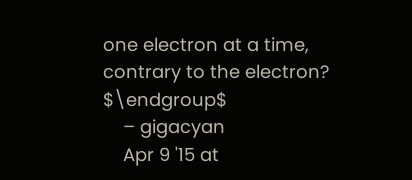one electron at a time, contrary to the electron? $\endgroup$
    – gigacyan
    Apr 9 '15 at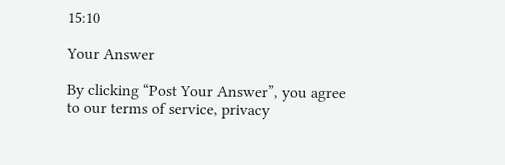15:10

Your Answer

By clicking “Post Your Answer”, you agree to our terms of service, privacy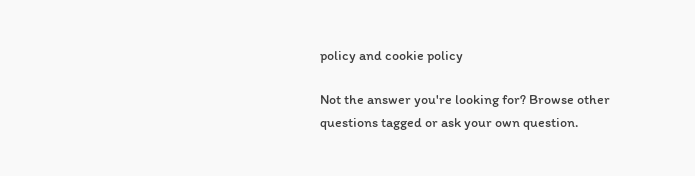policy and cookie policy

Not the answer you're looking for? Browse other questions tagged or ask your own question.